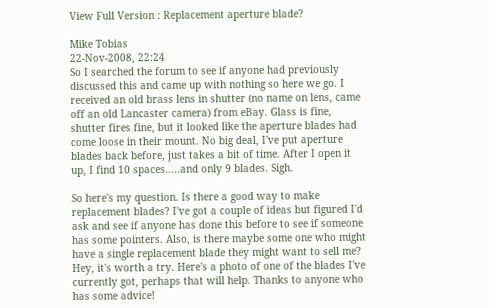View Full Version : Replacement aperture blade?

Mike Tobias
22-Nov-2008, 22:24
So I searched the forum to see if anyone had previously discussed this and came up with nothing so here we go. I received an old brass lens in shutter (no name on lens, came off an old Lancaster camera) from eBay. Glass is fine, shutter fires fine, but it looked like the aperture blades had come loose in their mount. No big deal, I've put aperture blades back before, just takes a bit of time. After I open it up, I find 10 spaces.....and only 9 blades. Sigh.

So here's my question. Is there a good way to make replacement blades? I've got a couple of ideas but figured I'd ask and see if anyone has done this before to see if someone has some pointers. Also, is there maybe some one who might have a single replacement blade they might want to sell me? Hey, it's worth a try. Here's a photo of one of the blades I've currently got, perhaps that will help. Thanks to anyone who has some advice!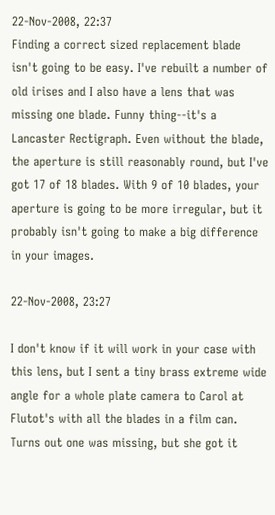22-Nov-2008, 22:37
Finding a correct sized replacement blade isn't going to be easy. I've rebuilt a number of old irises and I also have a lens that was missing one blade. Funny thing--it's a Lancaster Rectigraph. Even without the blade, the aperture is still reasonably round, but I've got 17 of 18 blades. With 9 of 10 blades, your aperture is going to be more irregular, but it probably isn't going to make a big difference in your images.

22-Nov-2008, 23:27

I don't know if it will work in your case with this lens, but I sent a tiny brass extreme wide angle for a whole plate camera to Carol at Flutot's with all the blades in a film can. Turns out one was missing, but she got it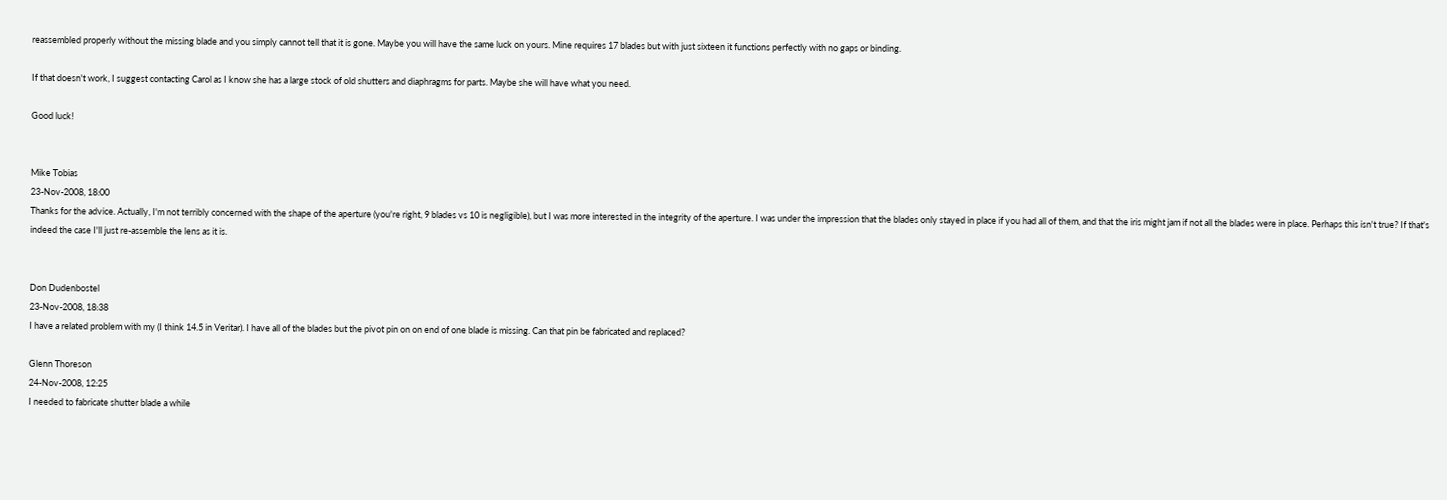reassembled properly without the missing blade and you simply cannot tell that it is gone. Maybe you will have the same luck on yours. Mine requires 17 blades but with just sixteen it functions perfectly with no gaps or binding.

If that doesn't work, I suggest contacting Carol as I know she has a large stock of old shutters and diaphragms for parts. Maybe she will have what you need.

Good luck!


Mike Tobias
23-Nov-2008, 18:00
Thanks for the advice. Actually, I'm not terribly concerned with the shape of the aperture (you're right, 9 blades vs 10 is negligible), but I was more interested in the integrity of the aperture. I was under the impression that the blades only stayed in place if you had all of them, and that the iris might jam if not all the blades were in place. Perhaps this isn't true? If that's indeed the case I'll just re-assemble the lens as it is.


Don Dudenbostel
23-Nov-2008, 18:38
I have a related problem with my (I think 14.5 in Veritar). I have all of the blades but the pivot pin on on end of one blade is missing. Can that pin be fabricated and replaced?

Glenn Thoreson
24-Nov-2008, 12:25
I needed to fabricate shutter blade a while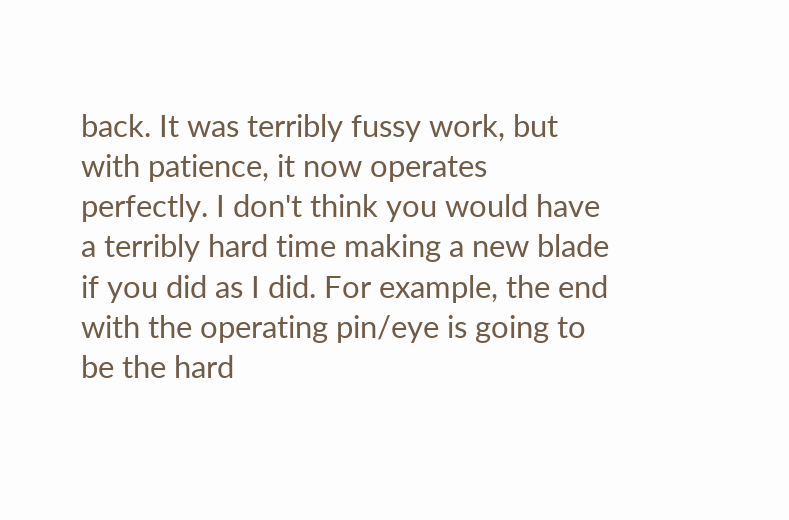back. It was terribly fussy work, but with patience, it now operates perfectly. I don't think you would have a terribly hard time making a new blade if you did as I did. For example, the end with the operating pin/eye is going to be the hard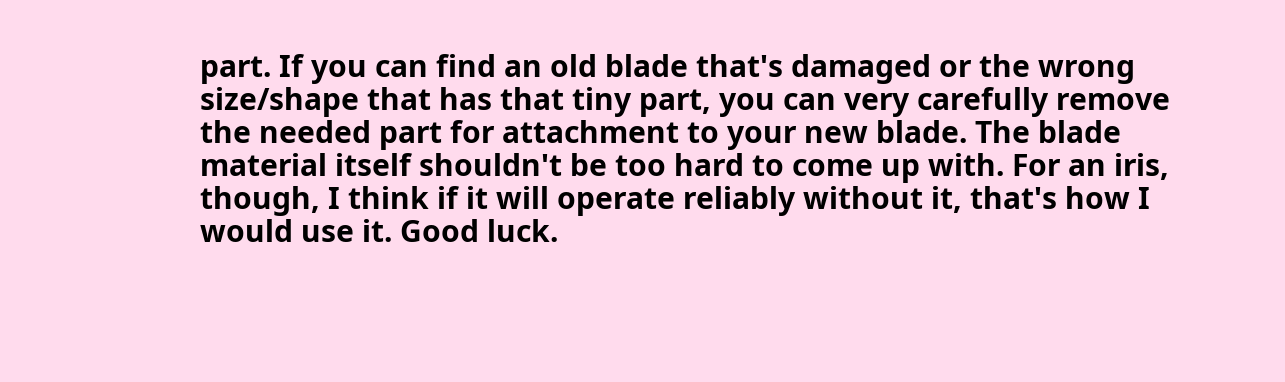part. If you can find an old blade that's damaged or the wrong size/shape that has that tiny part, you can very carefully remove the needed part for attachment to your new blade. The blade material itself shouldn't be too hard to come up with. For an iris, though, I think if it will operate reliably without it, that's how I would use it. Good luck.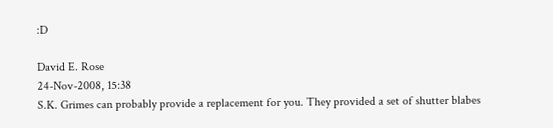:D

David E. Rose
24-Nov-2008, 15:38
S.K. Grimes can probably provide a replacement for you. They provided a set of shutter blabes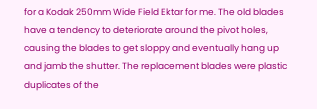for a Kodak 250mm Wide Field Ektar for me. The old blades have a tendency to deteriorate around the pivot holes, causing the blades to get sloppy and eventually hang up and jamb the shutter. The replacement blades were plastic duplicates of the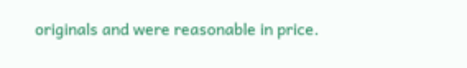originals and were reasonable in price.